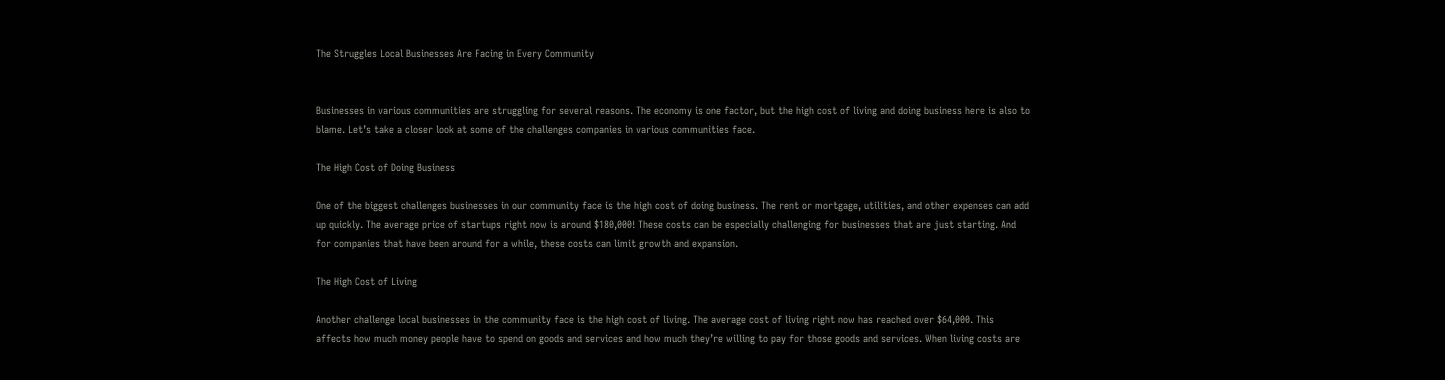The Struggles Local Businesses Are Facing in Every Community


Businesses in various communities are struggling for several reasons. The economy is one factor, but the high cost of living and doing business here is also to blame. Let’s take a closer look at some of the challenges companies in various communities face.

The High Cost of Doing Business

One of the biggest challenges businesses in our community face is the high cost of doing business. The rent or mortgage, utilities, and other expenses can add up quickly. The average price of startups right now is around $180,000! These costs can be especially challenging for businesses that are just starting. And for companies that have been around for a while, these costs can limit growth and expansion.

The High Cost of Living

Another challenge local businesses in the community face is the high cost of living. The average cost of living right now has reached over $64,000. This affects how much money people have to spend on goods and services and how much they’re willing to pay for those goods and services. When living costs are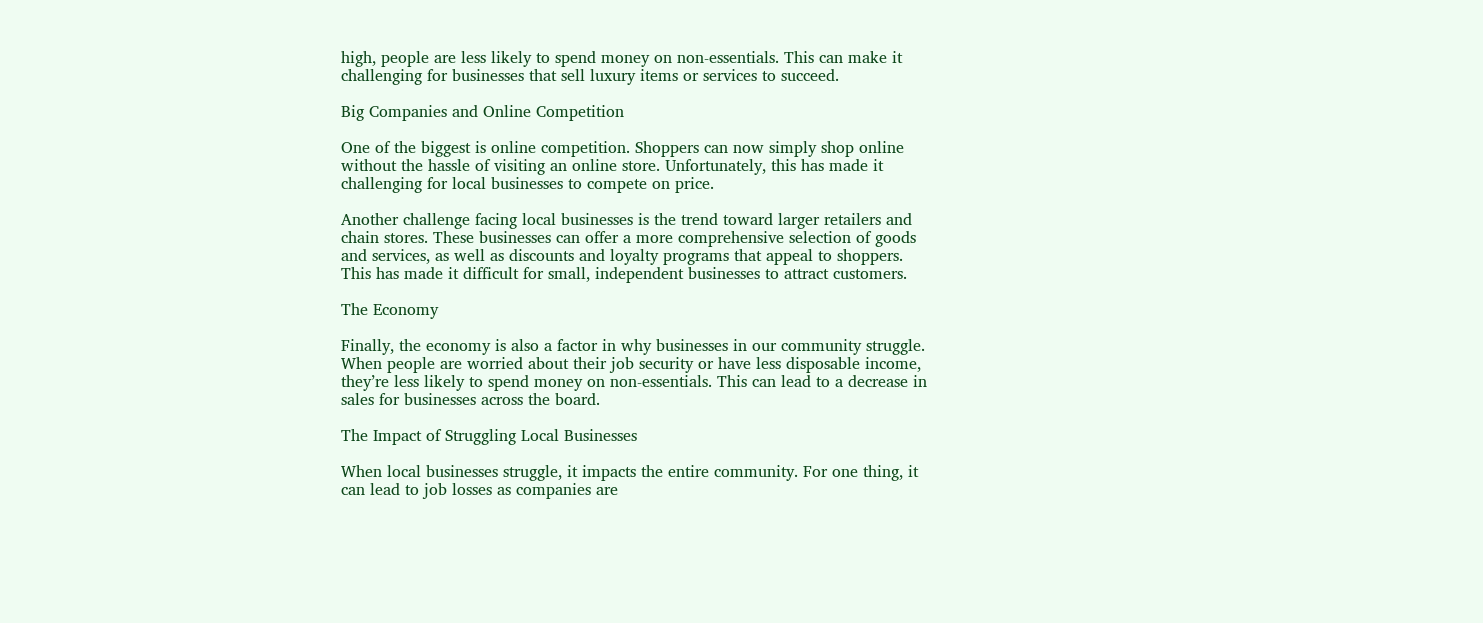high, people are less likely to spend money on non-essentials. This can make it challenging for businesses that sell luxury items or services to succeed.

Big Companies and Online Competition

One of the biggest is online competition. Shoppers can now simply shop online without the hassle of visiting an online store. Unfortunately, this has made it challenging for local businesses to compete on price.

Another challenge facing local businesses is the trend toward larger retailers and chain stores. These businesses can offer a more comprehensive selection of goods and services, as well as discounts and loyalty programs that appeal to shoppers. This has made it difficult for small, independent businesses to attract customers.

The Economy

Finally, the economy is also a factor in why businesses in our community struggle. When people are worried about their job security or have less disposable income, they’re less likely to spend money on non-essentials. This can lead to a decrease in sales for businesses across the board.

The Impact of Struggling Local Businesses

When local businesses struggle, it impacts the entire community. For one thing, it can lead to job losses as companies are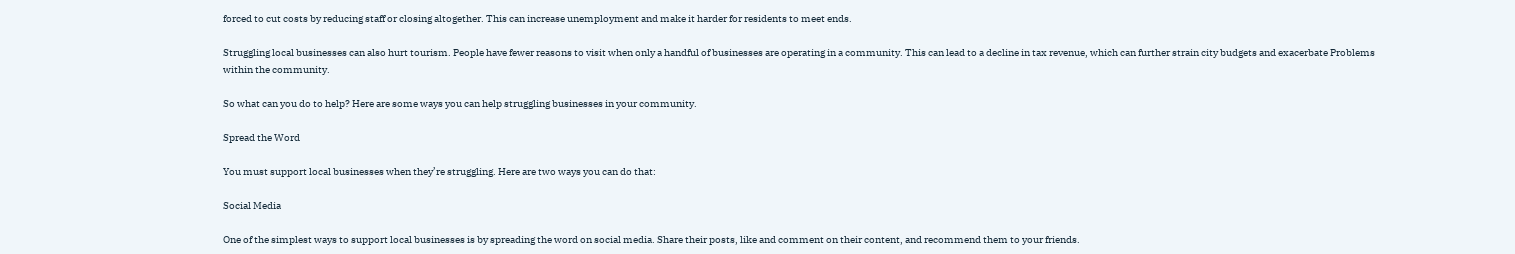forced to cut costs by reducing staff or closing altogether. This can increase unemployment and make it harder for residents to meet ends.

Struggling local businesses can also hurt tourism. People have fewer reasons to visit when only a handful of businesses are operating in a community. This can lead to a decline in tax revenue, which can further strain city budgets and exacerbate Problems within the community.

So what can you do to help? Here are some ways you can help struggling businesses in your community.

Spread the Word

You must support local businesses when they’re struggling. Here are two ways you can do that:

Social Media

One of the simplest ways to support local businesses is by spreading the word on social media. Share their posts, like and comment on their content, and recommend them to your friends.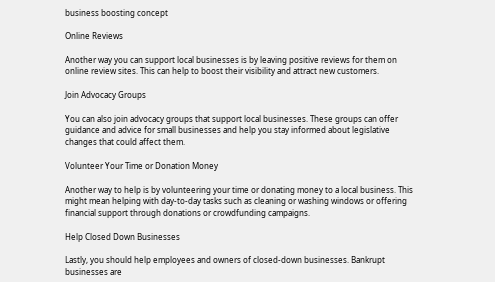business boosting concept

Online Reviews

Another way you can support local businesses is by leaving positive reviews for them on online review sites. This can help to boost their visibility and attract new customers.

Join Advocacy Groups

You can also join advocacy groups that support local businesses. These groups can offer guidance and advice for small businesses and help you stay informed about legislative changes that could affect them.

Volunteer Your Time or Donation Money

Another way to help is by volunteering your time or donating money to a local business. This might mean helping with day-to-day tasks such as cleaning or washing windows or offering financial support through donations or crowdfunding campaigns.

Help Closed Down Businesses

Lastly, you should help employees and owners of closed-down businesses. Bankrupt businesses are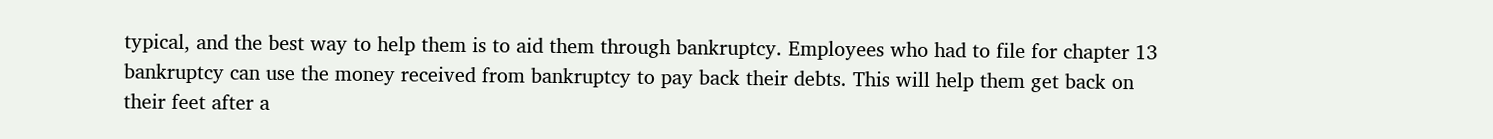typical, and the best way to help them is to aid them through bankruptcy. Employees who had to file for chapter 13 bankruptcy can use the money received from bankruptcy to pay back their debts. This will help them get back on their feet after a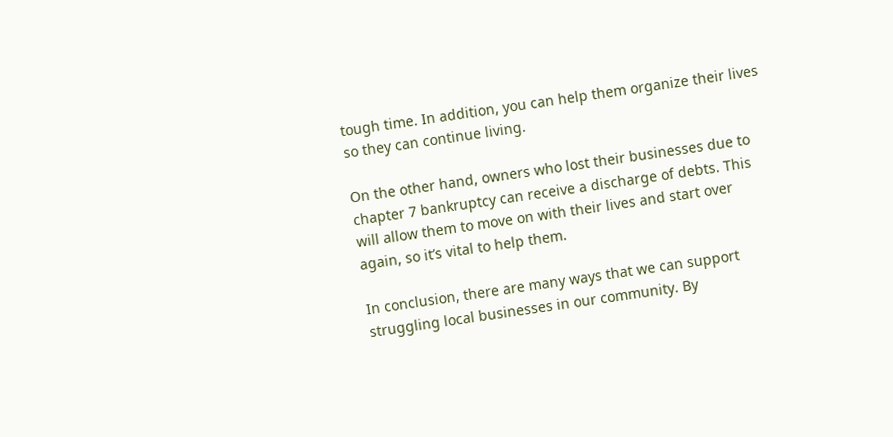tough time. In addition, you can help them organize their lives so they can continue living.

On the other hand, owners who lost their businesses due to chapter 7 bankruptcy can receive a discharge of debts. This will allow them to move on with their lives and start over again, so it’s vital to help them.

In conclusion, there are many ways that we can support struggling local businesses in our community. By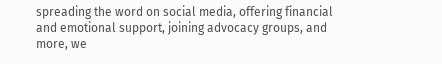spreading the word on social media, offering financial and emotional support, joining advocacy groups, and more, we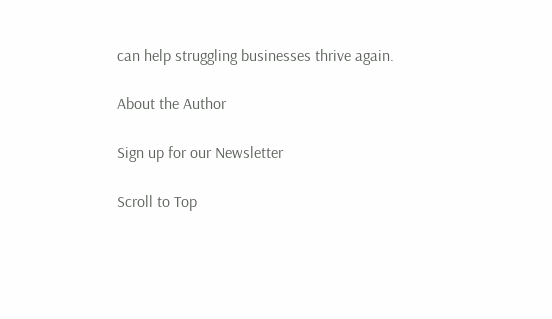can help struggling businesses thrive again.

About the Author

Sign up for our Newsletter

Scroll to Top